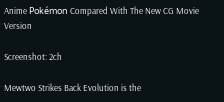Anime Pokémon Compared With The New CG Movie Version

Screenshot: 2ch

Mewtwo Strikes Back Evolution is the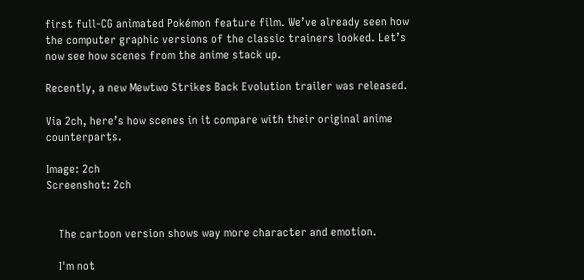first full-CG animated Pokémon feature film. We’ve already seen how the computer graphic versions of the classic trainers looked. Let’s now see how scenes from the anime stack up.

Recently, a new Mewtwo Strikes Back Evolution trailer was released.

Via 2ch, here’s how scenes in it compare with their original anime counterparts.

Image: 2ch
Screenshot: 2ch


    The cartoon version shows way more character and emotion.

    I'm not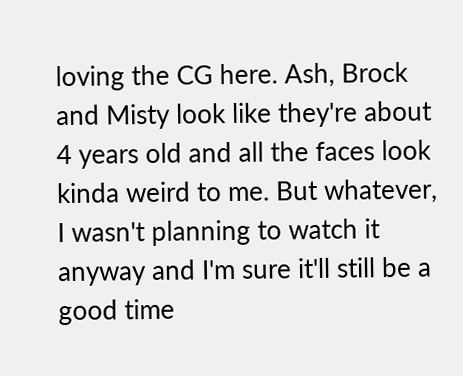loving the CG here. Ash, Brock and Misty look like they're about 4 years old and all the faces look kinda weird to me. But whatever, I wasn't planning to watch it anyway and I'm sure it'll still be a good time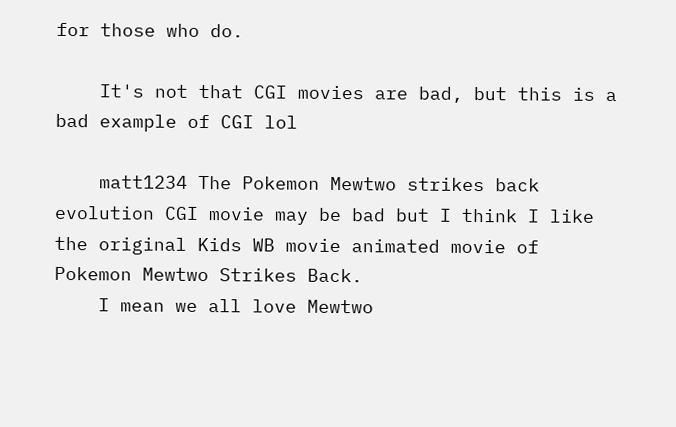for those who do.

    It's not that CGI movies are bad, but this is a bad example of CGI lol

    matt1234 The Pokemon Mewtwo strikes back evolution CGI movie may be bad but I think I like the original Kids WB movie animated movie of Pokemon Mewtwo Strikes Back.
    I mean we all love Mewtwo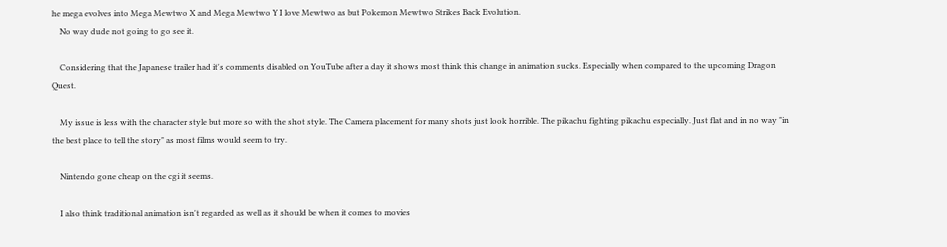he mega evolves into Mega Mewtwo X and Mega Mewtwo Y I love Mewtwo as but Pokemon Mewtwo Strikes Back Evolution.
    No way dude not going to go see it.

    Considering that the Japanese trailer had it's comments disabled on YouTube after a day it shows most think this change in animation sucks. Especially when compared to the upcoming Dragon Quest.

    My issue is less with the character style but more so with the shot style. The Camera placement for many shots just look horrible. The pikachu fighting pikachu especially. Just flat and in no way "in the best place to tell the story" as most films would seem to try.

    Nintendo gone cheap on the cgi it seems.

    I also think traditional animation isn't regarded as well as it should be when it comes to movies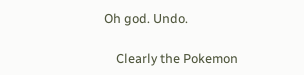Oh god. Undo.

    Clearly the Pokemon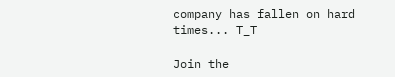company has fallen on hard times... T_T

Join the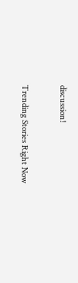discussion!

Trending Stories Right Now